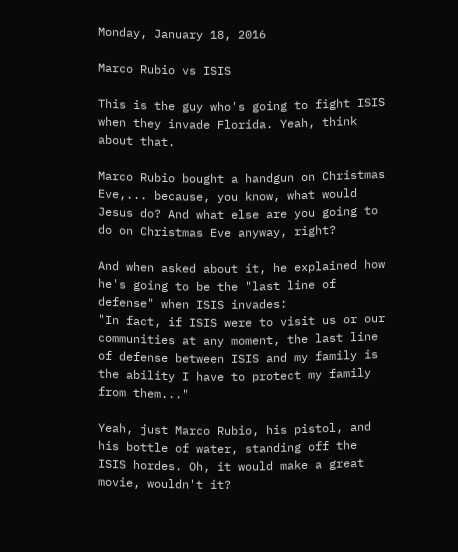Monday, January 18, 2016

Marco Rubio vs ISIS

This is the guy who's going to fight ISIS when they invade Florida. Yeah, think about that.

Marco Rubio bought a handgun on Christmas Eve,... because, you know, what would Jesus do? And what else are you going to do on Christmas Eve anyway, right?

And when asked about it, he explained how he's going to be the "last line of defense" when ISIS invades:
"In fact, if ISIS were to visit us or our communities at any moment, the last line of defense between ISIS and my family is the ability I have to protect my family from them..."

Yeah, just Marco Rubio, his pistol, and his bottle of water, standing off the ISIS hordes. Oh, it would make a great movie, wouldn't it?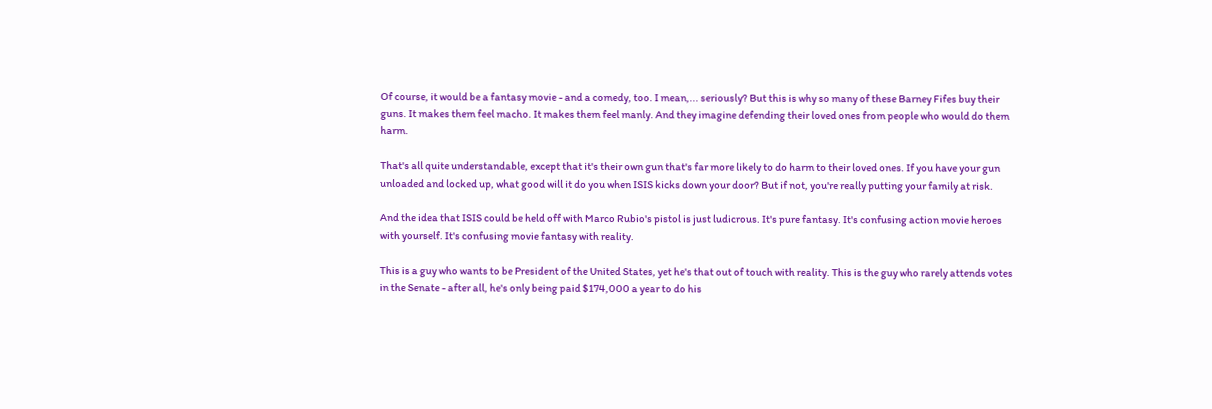Of course, it would be a fantasy movie - and a comedy, too. I mean,... seriously? But this is why so many of these Barney Fifes buy their guns. It makes them feel macho. It makes them feel manly. And they imagine defending their loved ones from people who would do them harm.

That's all quite understandable, except that it's their own gun that's far more likely to do harm to their loved ones. If you have your gun unloaded and locked up, what good will it do you when ISIS kicks down your door? But if not, you're really putting your family at risk.

And the idea that ISIS could be held off with Marco Rubio's pistol is just ludicrous. It's pure fantasy. It's confusing action movie heroes with yourself. It's confusing movie fantasy with reality.

This is a guy who wants to be President of the United States, yet he's that out of touch with reality. This is the guy who rarely attends votes in the Senate - after all, he's only being paid $174,000 a year to do his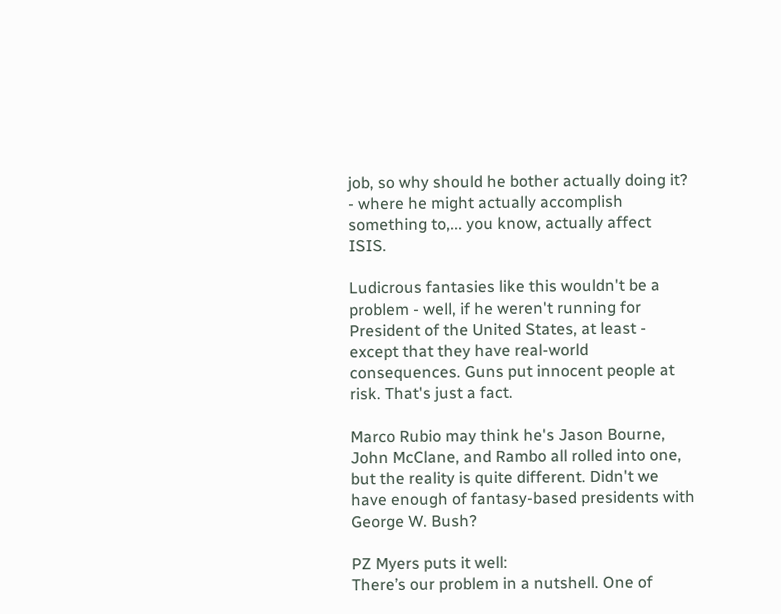job, so why should he bother actually doing it? - where he might actually accomplish something to,... you know, actually affect ISIS.

Ludicrous fantasies like this wouldn't be a problem - well, if he weren't running for President of the United States, at least - except that they have real-world consequences. Guns put innocent people at risk. That's just a fact.

Marco Rubio may think he's Jason Bourne, John McClane, and Rambo all rolled into one, but the reality is quite different. Didn't we have enough of fantasy-based presidents with George W. Bush?

PZ Myers puts it well:
There’s our problem in a nutshell. One of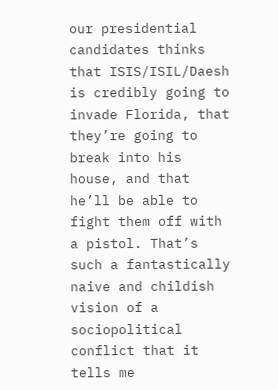our presidential candidates thinks that ISIS/ISIL/Daesh is credibly going to invade Florida, that they’re going to break into his house, and that he’ll be able to fight them off with a pistol. That’s such a fantastically naive and childish vision of a sociopolitical conflict that it tells me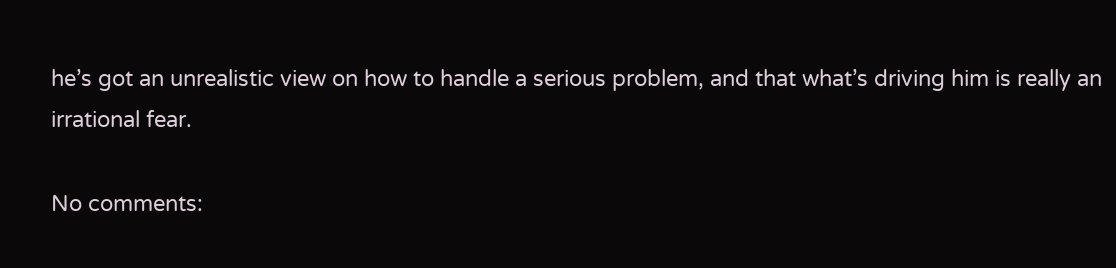he’s got an unrealistic view on how to handle a serious problem, and that what’s driving him is really an irrational fear.

No comments: